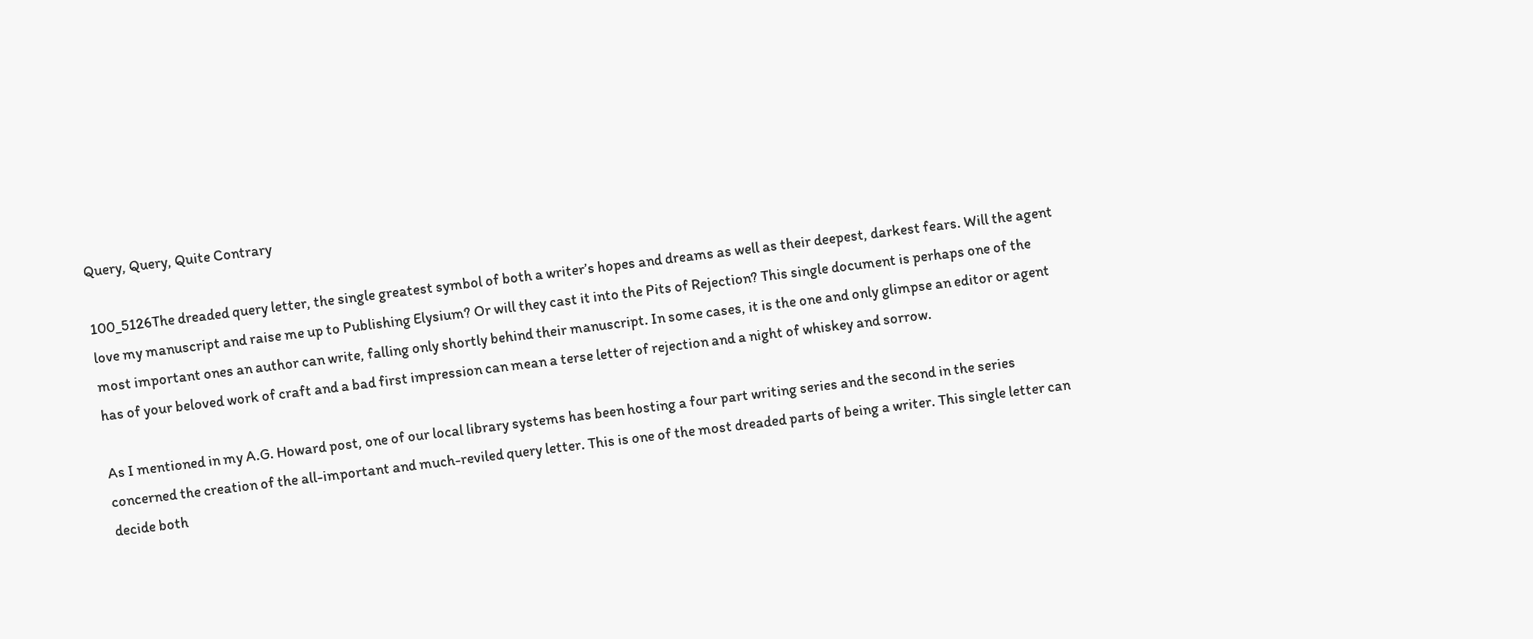Query, Query, Quite Contrary

100_5126The dreaded query letter, the single greatest symbol of both a writer’s hopes and dreams as well as their deepest, darkest fears. Will the agent love my manuscript and raise me up to Publishing Elysium? Or will they cast it into the Pits of Rejection? This single document is perhaps one of the most important ones an author can write, falling only shortly behind their manuscript. In some cases, it is the one and only glimpse an editor or agent has of your beloved work of craft and a bad first impression can mean a terse letter of rejection and a night of whiskey and sorrow.

As I mentioned in my A.G. Howard post, one of our local library systems has been hosting a four part writing series and the second in the series concerned the creation of the all-important and much-reviled query letter. This is one of the most dreaded parts of being a writer. This single letter can decide both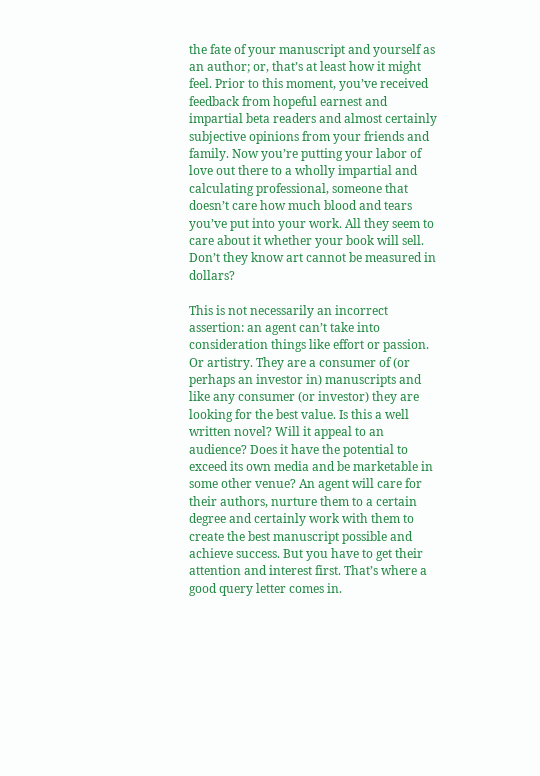the fate of your manuscript and yourself as an author; or, that’s at least how it might feel. Prior to this moment, you’ve received feedback from hopeful earnest and impartial beta readers and almost certainly subjective opinions from your friends and family. Now you’re putting your labor of love out there to a wholly impartial and calculating professional, someone that doesn’t care how much blood and tears you’ve put into your work. All they seem to care about it whether your book will sell. Don’t they know art cannot be measured in dollars?

This is not necessarily an incorrect assertion: an agent can’t take into consideration things like effort or passion. Or artistry. They are a consumer of (or perhaps an investor in) manuscripts and like any consumer (or investor) they are looking for the best value. Is this a well written novel? Will it appeal to an audience? Does it have the potential to exceed its own media and be marketable in some other venue? An agent will care for their authors, nurture them to a certain degree and certainly work with them to create the best manuscript possible and achieve success. But you have to get their attention and interest first. That’s where a good query letter comes in.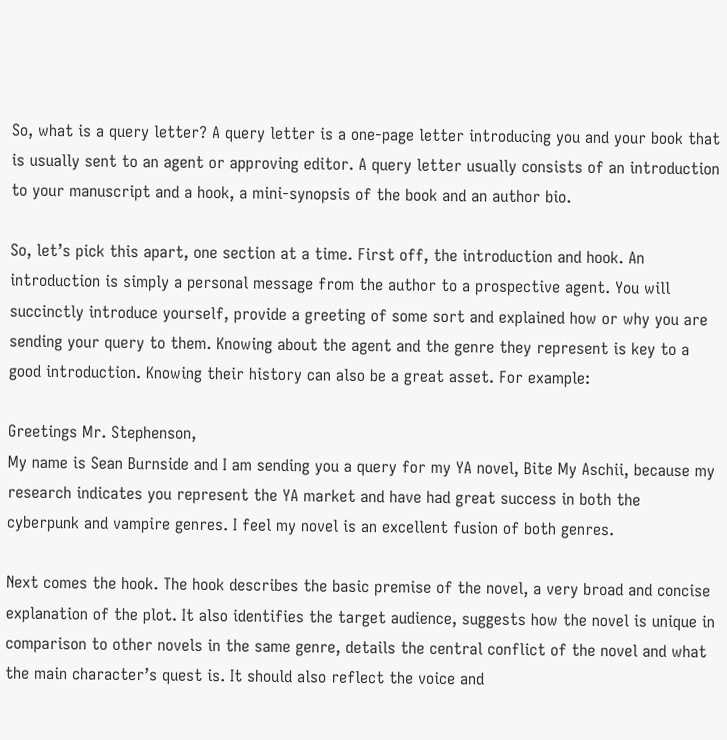So, what is a query letter? A query letter is a one-page letter introducing you and your book that is usually sent to an agent or approving editor. A query letter usually consists of an introduction to your manuscript and a hook, a mini-synopsis of the book and an author bio.

So, let’s pick this apart, one section at a time. First off, the introduction and hook. An introduction is simply a personal message from the author to a prospective agent. You will succinctly introduce yourself, provide a greeting of some sort and explained how or why you are sending your query to them. Knowing about the agent and the genre they represent is key to a good introduction. Knowing their history can also be a great asset. For example:

Greetings Mr. Stephenson,
My name is Sean Burnside and I am sending you a query for my YA novel, Bite My Aschii, because my research indicates you represent the YA market and have had great success in both the cyberpunk and vampire genres. I feel my novel is an excellent fusion of both genres.

Next comes the hook. The hook describes the basic premise of the novel, a very broad and concise explanation of the plot. It also identifies the target audience, suggests how the novel is unique in comparison to other novels in the same genre, details the central conflict of the novel and what the main character’s quest is. It should also reflect the voice and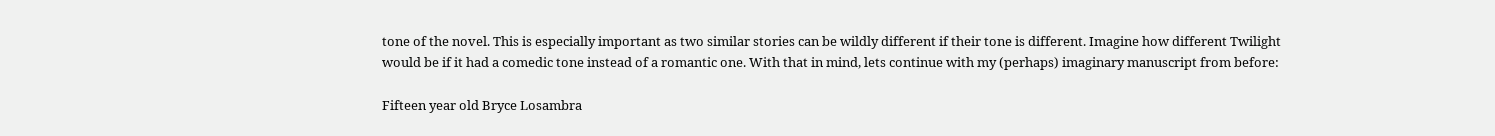tone of the novel. This is especially important as two similar stories can be wildly different if their tone is different. Imagine how different Twilight would be if it had a comedic tone instead of a romantic one. With that in mind, lets continue with my (perhaps) imaginary manuscript from before:

Fifteen year old Bryce Losambra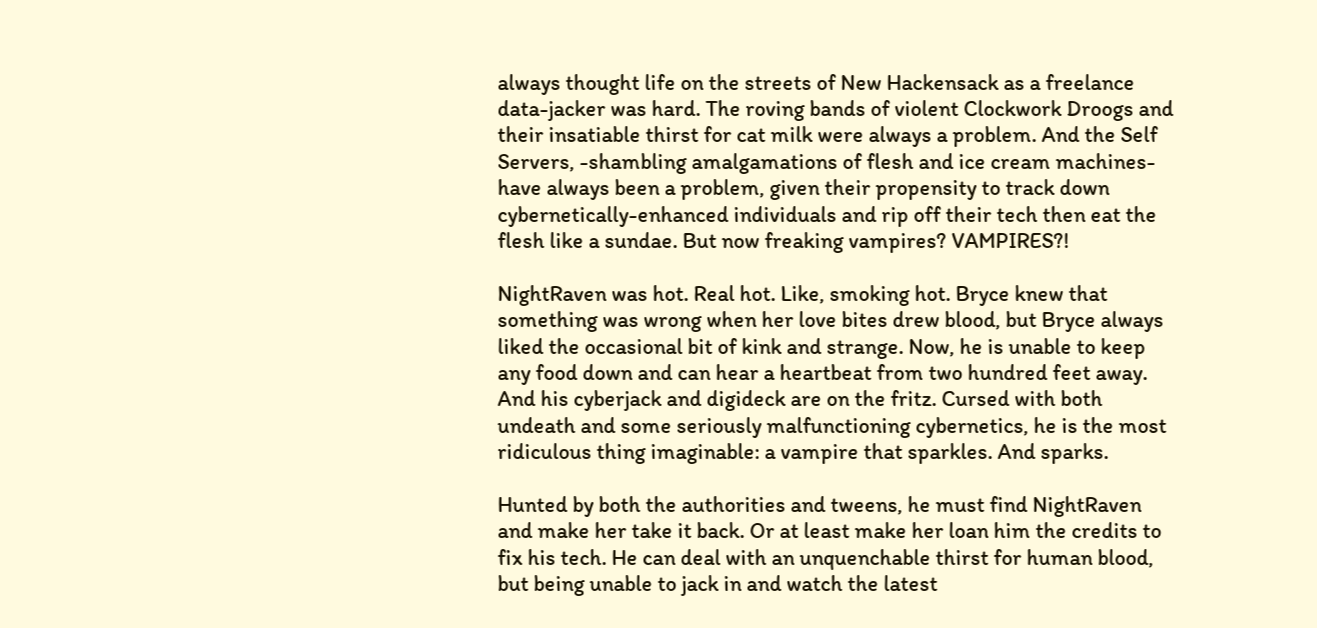always thought life on the streets of New Hackensack as a freelance data-jacker was hard. The roving bands of violent Clockwork Droogs and their insatiable thirst for cat milk were always a problem. And the Self Servers, -shambling amalgamations of flesh and ice cream machines- have always been a problem, given their propensity to track down cybernetically-enhanced individuals and rip off their tech then eat the flesh like a sundae. But now freaking vampires? VAMPIRES?!

NightRaven was hot. Real hot. Like, smoking hot. Bryce knew that something was wrong when her love bites drew blood, but Bryce always liked the occasional bit of kink and strange. Now, he is unable to keep any food down and can hear a heartbeat from two hundred feet away. And his cyberjack and digideck are on the fritz. Cursed with both undeath and some seriously malfunctioning cybernetics, he is the most ridiculous thing imaginable: a vampire that sparkles. And sparks.

Hunted by both the authorities and tweens, he must find NightRaven and make her take it back. Or at least make her loan him the credits to fix his tech. He can deal with an unquenchable thirst for human blood, but being unable to jack in and watch the latest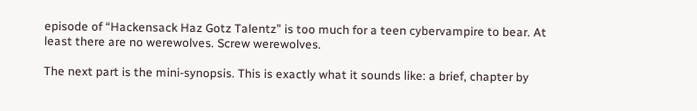episode of “Hackensack Haz Gotz Talentz” is too much for a teen cybervampire to bear. At least there are no werewolves. Screw werewolves.

The next part is the mini-synopsis. This is exactly what it sounds like: a brief, chapter by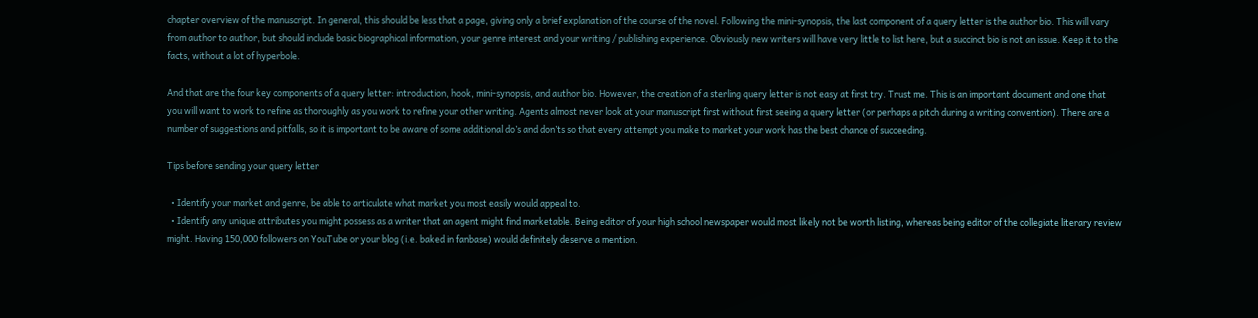chapter overview of the manuscript. In general, this should be less that a page, giving only a brief explanation of the course of the novel. Following the mini-synopsis, the last component of a query letter is the author bio. This will vary from author to author, but should include basic biographical information, your genre interest and your writing / publishing experience. Obviously new writers will have very little to list here, but a succinct bio is not an issue. Keep it to the facts, without a lot of hyperbole.

And that are the four key components of a query letter: introduction, hook, mini-synopsis, and author bio. However, the creation of a sterling query letter is not easy at first try. Trust me. This is an important document and one that you will want to work to refine as thoroughly as you work to refine your other writing. Agents almost never look at your manuscript first without first seeing a query letter (or perhaps a pitch during a writing convention). There are a number of suggestions and pitfalls, so it is important to be aware of some additional do’s and don’ts so that every attempt you make to market your work has the best chance of succeeding.

Tips before sending your query letter

  • Identify your market and genre, be able to articulate what market you most easily would appeal to.
  • Identify any unique attributes you might possess as a writer that an agent might find marketable. Being editor of your high school newspaper would most likely not be worth listing, whereas being editor of the collegiate literary review might. Having 150,000 followers on YouTube or your blog (i.e. baked in fanbase) would definitely deserve a mention.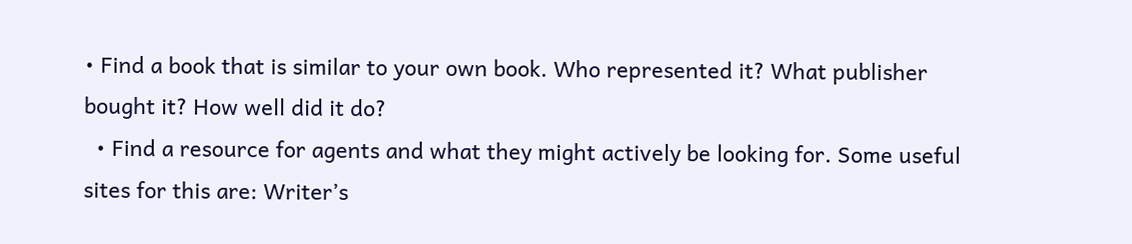• Find a book that is similar to your own book. Who represented it? What publisher bought it? How well did it do?
  • Find a resource for agents and what they might actively be looking for. Some useful sites for this are: Writer’s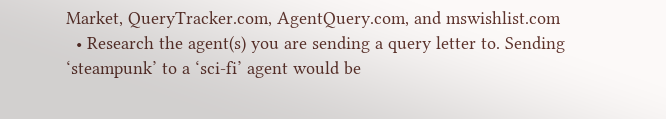Market, QueryTracker.com, AgentQuery.com, and mswishlist.com
  • Research the agent(s) you are sending a query letter to. Sending ‘steampunk’ to a ‘sci-fi’ agent would be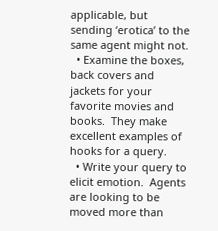applicable, but sending ‘erotica’ to the same agent might not.
  • Examine the boxes, back covers and jackets for your favorite movies and books.  They make excellent examples of hooks for a query.
  • Write your query to elicit emotion.  Agents are looking to be moved more than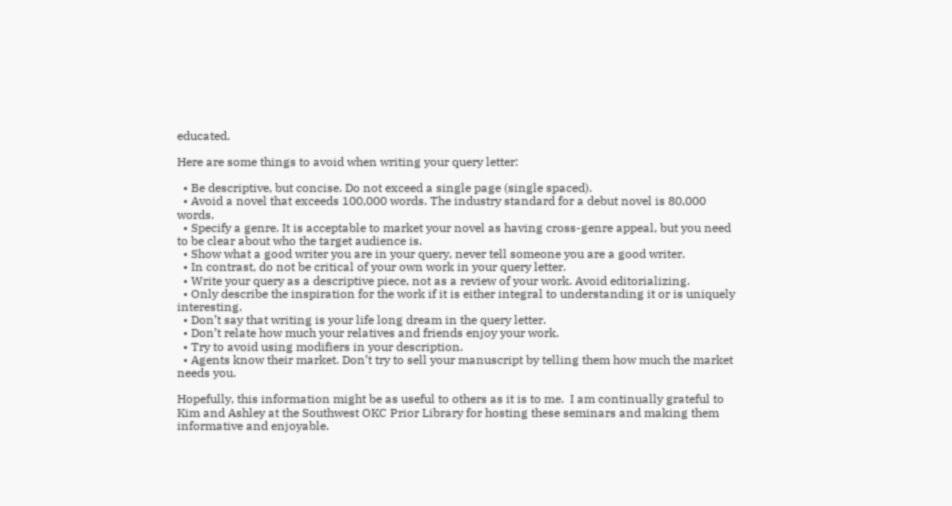educated.

Here are some things to avoid when writing your query letter:

  • Be descriptive, but concise. Do not exceed a single page (single spaced).
  • Avoid a novel that exceeds 100,000 words. The industry standard for a debut novel is 80,000 words.
  • Specify a genre. It is acceptable to market your novel as having cross-genre appeal, but you need to be clear about who the target audience is.
  • Show what a good writer you are in your query, never tell someone you are a good writer.
  • In contrast, do not be critical of your own work in your query letter.
  • Write your query as a descriptive piece, not as a review of your work. Avoid editorializing.
  • Only describe the inspiration for the work if it is either integral to understanding it or is uniquely interesting.
  • Don’t say that writing is your life long dream in the query letter.
  • Don’t relate how much your relatives and friends enjoy your work.
  • Try to avoid using modifiers in your description.
  • Agents know their market. Don’t try to sell your manuscript by telling them how much the market needs you.

Hopefully, this information might be as useful to others as it is to me.  I am continually grateful to Kim and Ashley at the Southwest OKC Prior Library for hosting these seminars and making them informative and enjoyable.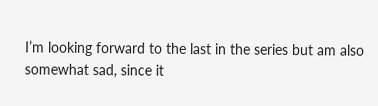I’m looking forward to the last in the series but am also somewhat sad, since it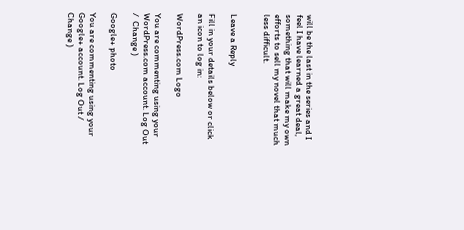will be the last in the series and I feel I have learned a great deal, something that will make my own efforts to sell my novel that much less difficult.


Leave a Reply

Fill in your details below or click an icon to log in:

WordPress.com Logo

You are commenting using your WordPress.com account. Log Out /  Change )

Google+ photo

You are commenting using your Google+ account. Log Out /  Change )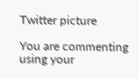Twitter picture

You are commenting using your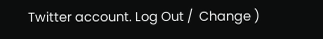Twitter account. Log Out /  Change )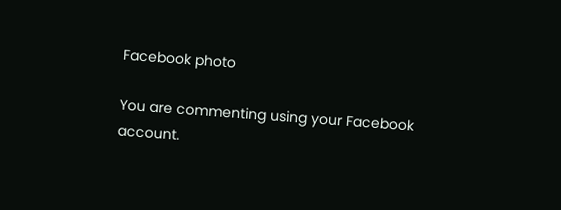Facebook photo

You are commenting using your Facebook account.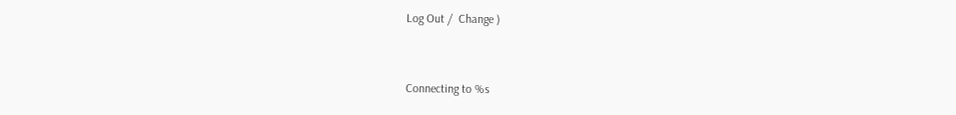Log Out /  Change )


Connecting to %s